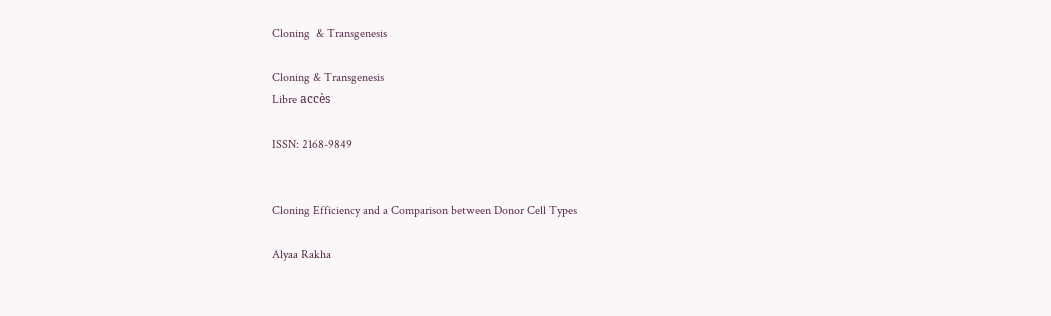Cloning  & Transgenesis

Cloning & Transgenesis
Libre accès

ISSN: 2168-9849


Cloning Efficiency and a Comparison between Donor Cell Types

Alyaa Rakha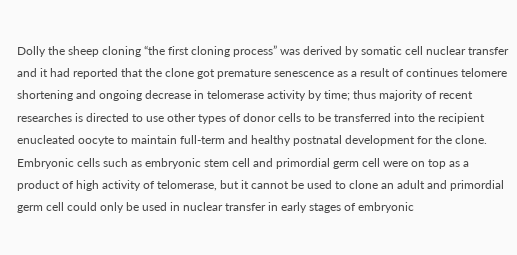Dolly the sheep cloning “the first cloning process” was derived by somatic cell nuclear transfer and it had reported that the clone got premature senescence as a result of continues telomere shortening and ongoing decrease in telomerase activity by time; thus majority of recent researches is directed to use other types of donor cells to be transferred into the recipient enucleated oocyte to maintain full-term and healthy postnatal development for the clone. Embryonic cells such as embryonic stem cell and primordial germ cell were on top as a product of high activity of telomerase, but it cannot be used to clone an adult and primordial germ cell could only be used in nuclear transfer in early stages of embryonic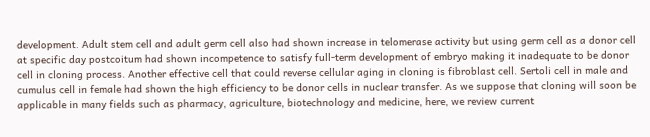development. Adult stem cell and adult germ cell also had shown increase in telomerase activity but using germ cell as a donor cell at specific day postcoitum had shown incompetence to satisfy full-term development of embryo making it inadequate to be donor cell in cloning process. Another effective cell that could reverse cellular aging in cloning is fibroblast cell. Sertoli cell in male and cumulus cell in female had shown the high efficiency to be donor cells in nuclear transfer. As we suppose that cloning will soon be applicable in many fields such as pharmacy, agriculture, biotechnology and medicine, here, we review current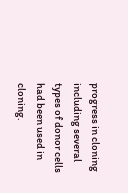progress in cloning including several types of donor cells had been used in cloning.